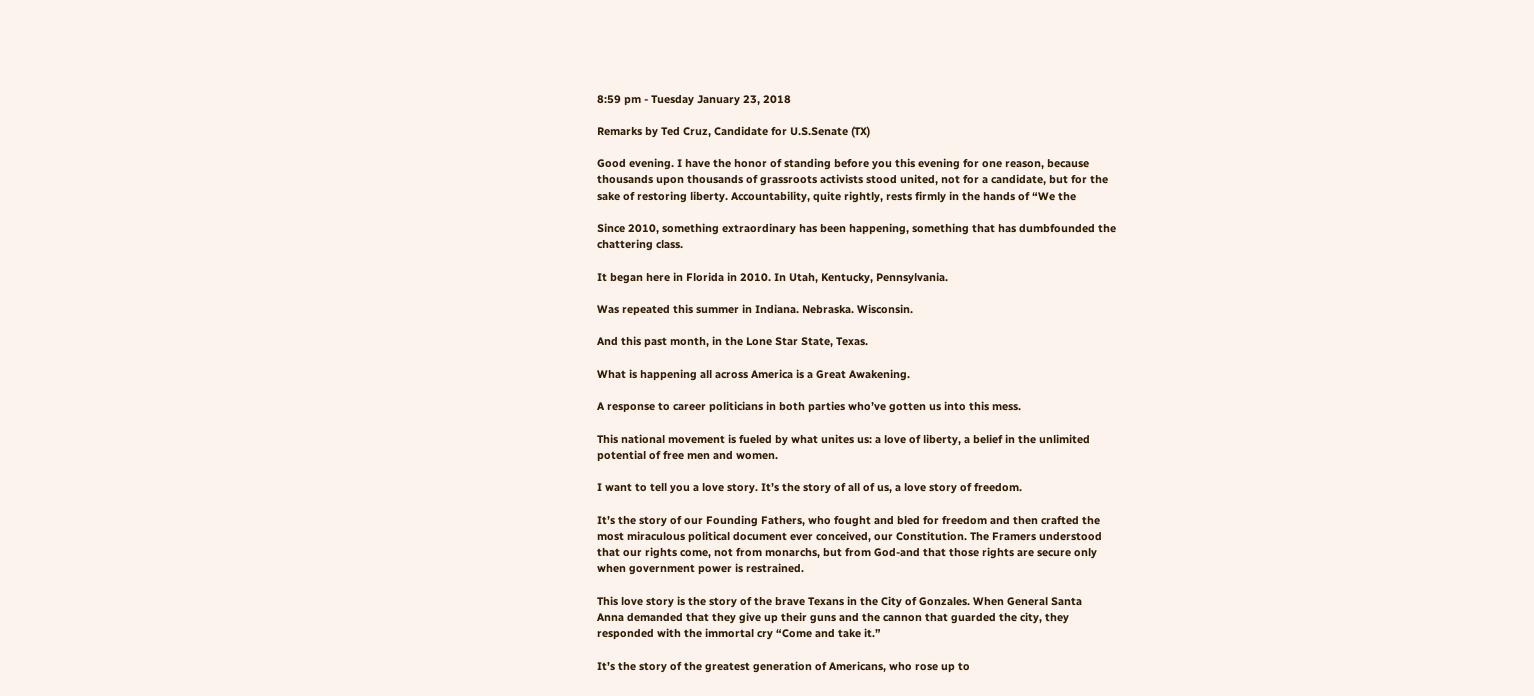8:59 pm - Tuesday January 23, 2018

Remarks by Ted Cruz, Candidate for U.S.Senate (TX)

Good evening. I have the honor of standing before you this evening for one reason, because
thousands upon thousands of grassroots activists stood united, not for a candidate, but for the
sake of restoring liberty. Accountability, quite rightly, rests firmly in the hands of “We the

Since 2010, something extraordinary has been happening, something that has dumbfounded the
chattering class.

It began here in Florida in 2010. In Utah, Kentucky, Pennsylvania.

Was repeated this summer in Indiana. Nebraska. Wisconsin.

And this past month, in the Lone Star State, Texas.

What is happening all across America is a Great Awakening.

A response to career politicians in both parties who’ve gotten us into this mess.

This national movement is fueled by what unites us: a love of liberty, a belief in the unlimited
potential of free men and women.

I want to tell you a love story. It’s the story of all of us, a love story of freedom.

It’s the story of our Founding Fathers, who fought and bled for freedom and then crafted the
most miraculous political document ever conceived, our Constitution. The Framers understood
that our rights come, not from monarchs, but from God-and that those rights are secure only
when government power is restrained.

This love story is the story of the brave Texans in the City of Gonzales. When General Santa
Anna demanded that they give up their guns and the cannon that guarded the city, they
responded with the immortal cry “Come and take it.”

It’s the story of the greatest generation of Americans, who rose up to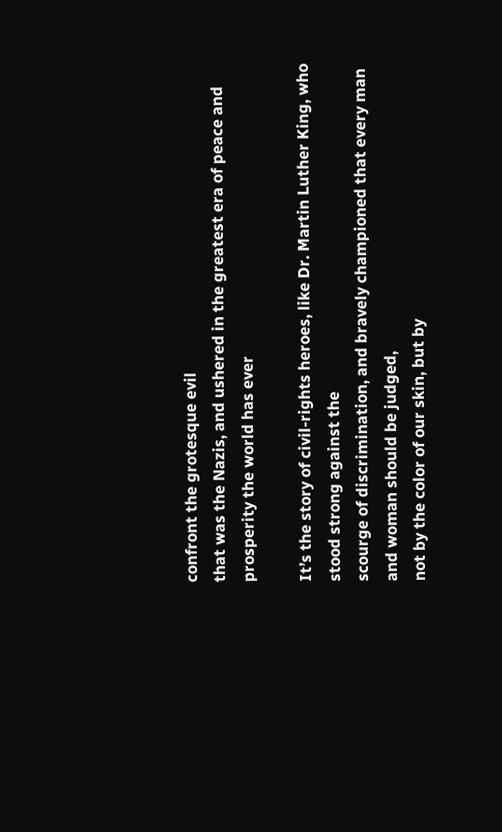confront the grotesque evil
that was the Nazis, and ushered in the greatest era of peace and prosperity the world has ever

It’s the story of civil-rights heroes, like Dr. Martin Luther King, who stood strong against the
scourge of discrimination, and bravely championed that every man and woman should be judged,
not by the color of our skin, but by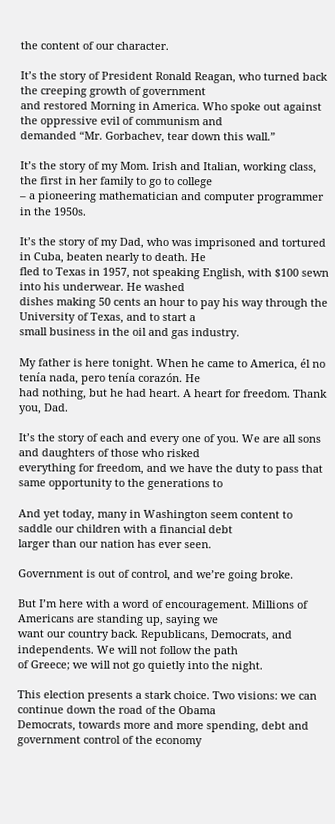the content of our character.

It’s the story of President Ronald Reagan, who turned back the creeping growth of government
and restored Morning in America. Who spoke out against the oppressive evil of communism and
demanded “Mr. Gorbachev, tear down this wall.”

It’s the story of my Mom. Irish and Italian, working class, the first in her family to go to college
– a pioneering mathematician and computer programmer in the 1950s.

It’s the story of my Dad, who was imprisoned and tortured in Cuba, beaten nearly to death. He
fled to Texas in 1957, not speaking English, with $100 sewn into his underwear. He washed
dishes making 50 cents an hour to pay his way through the University of Texas, and to start a
small business in the oil and gas industry.

My father is here tonight. When he came to America, él no tenía nada, pero tenía corazón. He
had nothing, but he had heart. A heart for freedom. Thank you, Dad.

It’s the story of each and every one of you. We are all sons and daughters of those who risked
everything for freedom, and we have the duty to pass that same opportunity to the generations to

And yet today, many in Washington seem content to saddle our children with a financial debt
larger than our nation has ever seen.

Government is out of control, and we’re going broke.

But I’m here with a word of encouragement. Millions of Americans are standing up, saying we
want our country back. Republicans, Democrats, and independents. We will not follow the path
of Greece; we will not go quietly into the night.

This election presents a stark choice. Two visions: we can continue down the road of the Obama
Democrats, towards more and more spending, debt and government control of the economy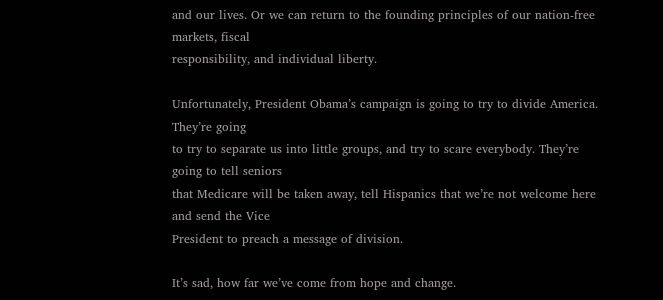and our lives. Or we can return to the founding principles of our nation-free markets, fiscal
responsibility, and individual liberty.

Unfortunately, President Obama’s campaign is going to try to divide America. They’re going
to try to separate us into little groups, and try to scare everybody. They’re going to tell seniors
that Medicare will be taken away, tell Hispanics that we’re not welcome here and send the Vice
President to preach a message of division.

It’s sad, how far we’ve come from hope and change.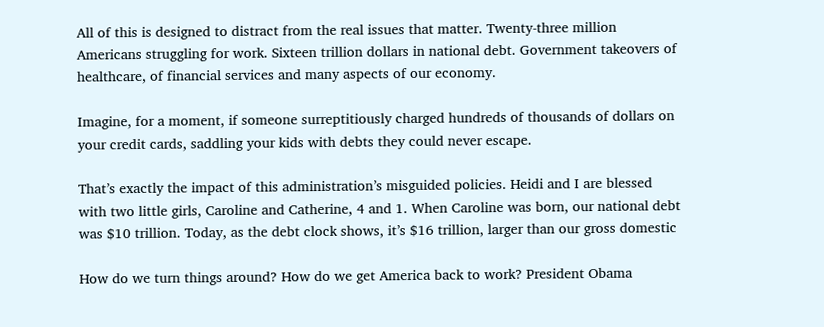All of this is designed to distract from the real issues that matter. Twenty-three million
Americans struggling for work. Sixteen trillion dollars in national debt. Government takeovers of
healthcare, of financial services and many aspects of our economy.

Imagine, for a moment, if someone surreptitiously charged hundreds of thousands of dollars on
your credit cards, saddling your kids with debts they could never escape.

That’s exactly the impact of this administration’s misguided policies. Heidi and I are blessed
with two little girls, Caroline and Catherine, 4 and 1. When Caroline was born, our national debt
was $10 trillion. Today, as the debt clock shows, it’s $16 trillion, larger than our gross domestic

How do we turn things around? How do we get America back to work? President Obama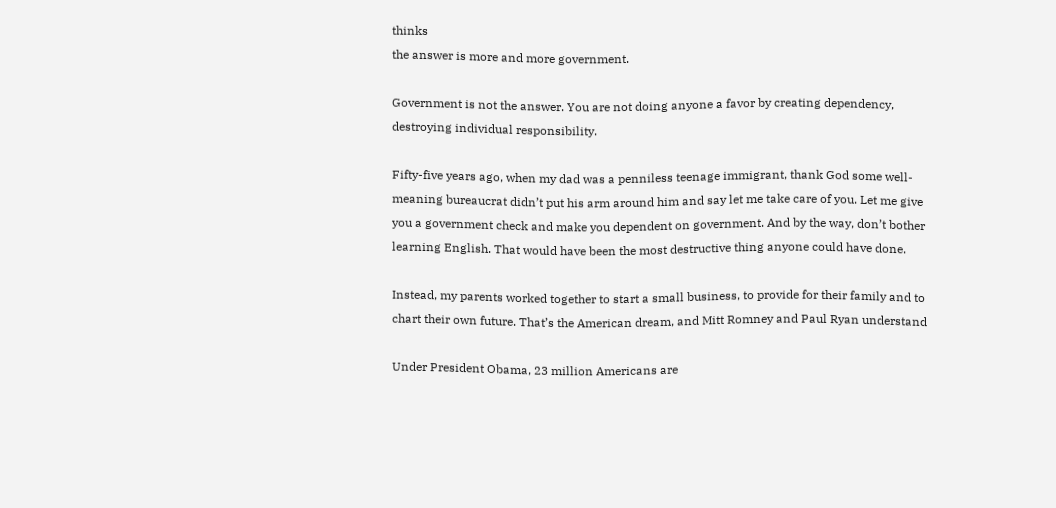thinks
the answer is more and more government.

Government is not the answer. You are not doing anyone a favor by creating dependency,
destroying individual responsibility.

Fifty-five years ago, when my dad was a penniless teenage immigrant, thank God some well-
meaning bureaucrat didn’t put his arm around him and say let me take care of you. Let me give
you a government check and make you dependent on government. And by the way, don’t bother
learning English. That would have been the most destructive thing anyone could have done.

Instead, my parents worked together to start a small business, to provide for their family and to
chart their own future. That’s the American dream, and Mitt Romney and Paul Ryan understand

Under President Obama, 23 million Americans are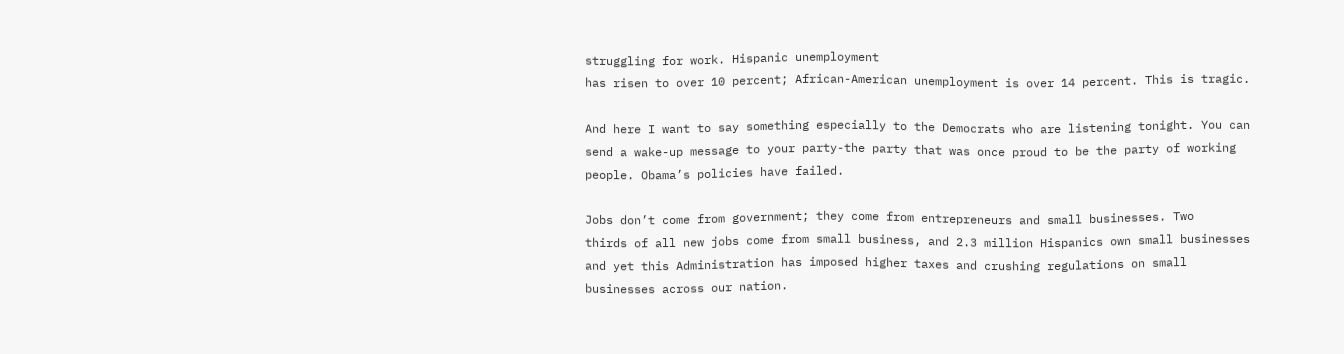struggling for work. Hispanic unemployment
has risen to over 10 percent; African-American unemployment is over 14 percent. This is tragic.

And here I want to say something especially to the Democrats who are listening tonight. You can
send a wake-up message to your party-the party that was once proud to be the party of working
people. Obama’s policies have failed.

Jobs don’t come from government; they come from entrepreneurs and small businesses. Two
thirds of all new jobs come from small business, and 2.3 million Hispanics own small businesses
and yet this Administration has imposed higher taxes and crushing regulations on small
businesses across our nation.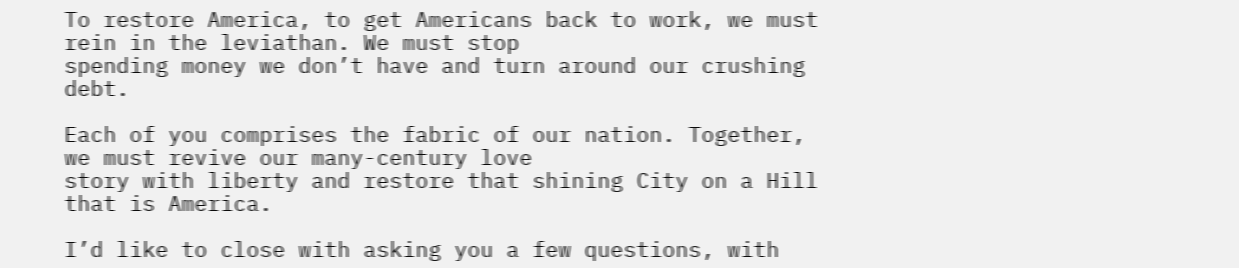To restore America, to get Americans back to work, we must rein in the leviathan. We must stop
spending money we don’t have and turn around our crushing debt.

Each of you comprises the fabric of our nation. Together, we must revive our many-century love
story with liberty and restore that shining City on a Hill that is America.

I’d like to close with asking you a few questions, with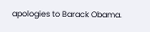apologies to Barack Obama.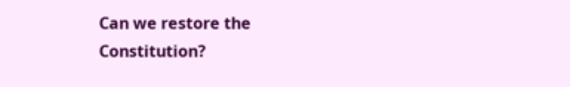Can we restore the Constitution?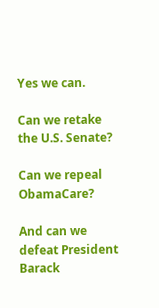Yes we can.

Can we retake the U.S. Senate?

Can we repeal ObamaCare?

And can we defeat President Barack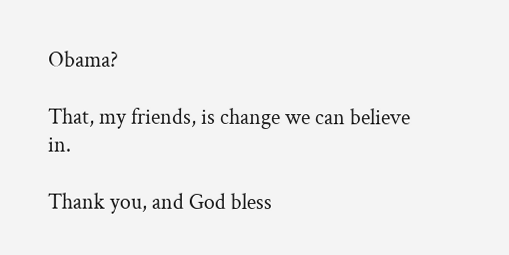Obama?

That, my friends, is change we can believe in.

Thank you, and God bless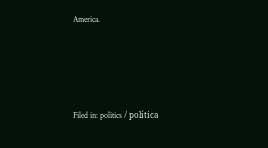America.




Filed in: politics / política